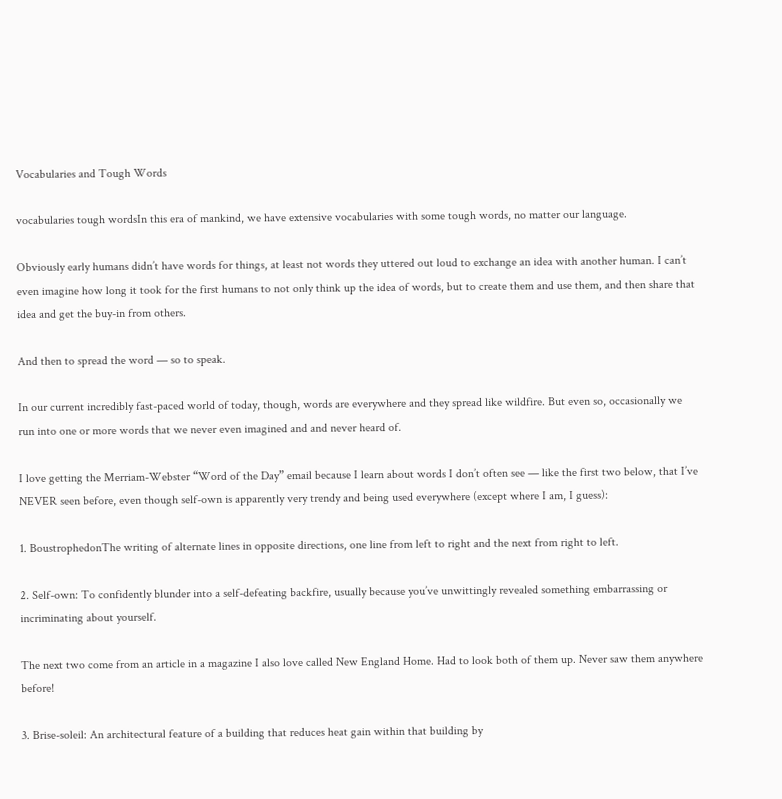Vocabularies and Tough Words

vocabularies tough wordsIn this era of mankind, we have extensive vocabularies with some tough words, no matter our language.

Obviously early humans didn’t have words for things, at least not words they uttered out loud to exchange an idea with another human. I can’t even imagine how long it took for the first humans to not only think up the idea of words, but to create them and use them, and then share that idea and get the buy-in from others.

And then to spread the word — so to speak.

In our current incredibly fast-paced world of today, though, words are everywhere and they spread like wildfire. But even so, occasionally we run into one or more words that we never even imagined and and never heard of.

I love getting the Merriam-Webster “Word of the Day” email because I learn about words I don’t often see — like the first two below, that I’ve NEVER seen before, even though self-own is apparently very trendy and being used everywhere (except where I am, I guess):

1. BoustrophedonThe writing of alternate lines in opposite directions, one line from left to right and the next from right to left.

2. Self-own: To confidently blunder into a self-defeating backfire, usually because you’ve unwittingly revealed something embarrassing or incriminating about yourself.

The next two come from an article in a magazine I also love called New England Home. Had to look both of them up. Never saw them anywhere before!

3. Brise-soleil: An architectural feature of a building that reduces heat gain within that building by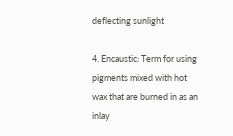deflecting sunlight

4. Encaustic: Term for using pigments mixed with hot wax that are burned in as an inlay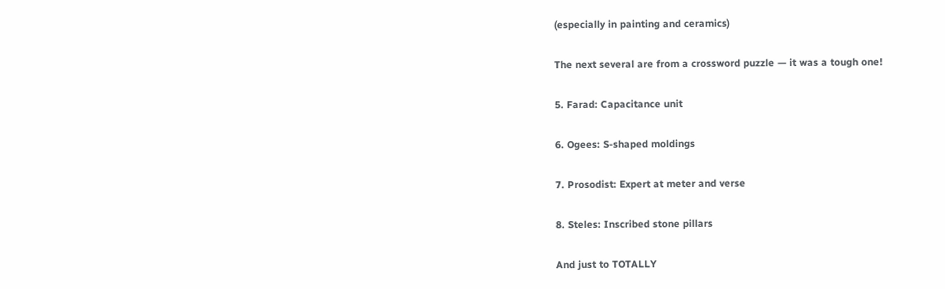(especially in painting and ceramics)

The next several are from a crossword puzzle — it was a tough one!

5. Farad: Capacitance unit

6. Ogees: S-shaped moldings

7. Prosodist: Expert at meter and verse

8. Steles: Inscribed stone pillars

And just to TOTALLY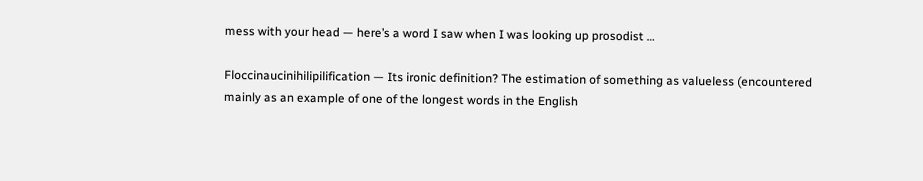mess with your head — here’s a word I saw when I was looking up prosodist …

Floccinaucinihilipilification — Its ironic definition? The estimation of something as valueless (encountered mainly as an example of one of the longest words in the English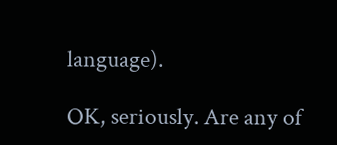language).

OK, seriously. Are any of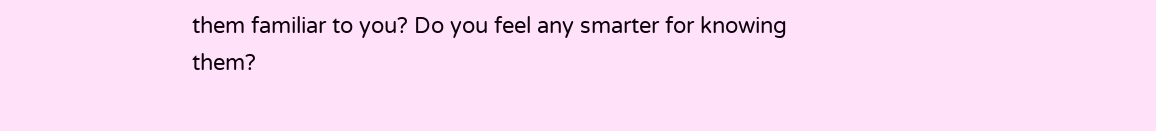them familiar to you? Do you feel any smarter for knowing them?